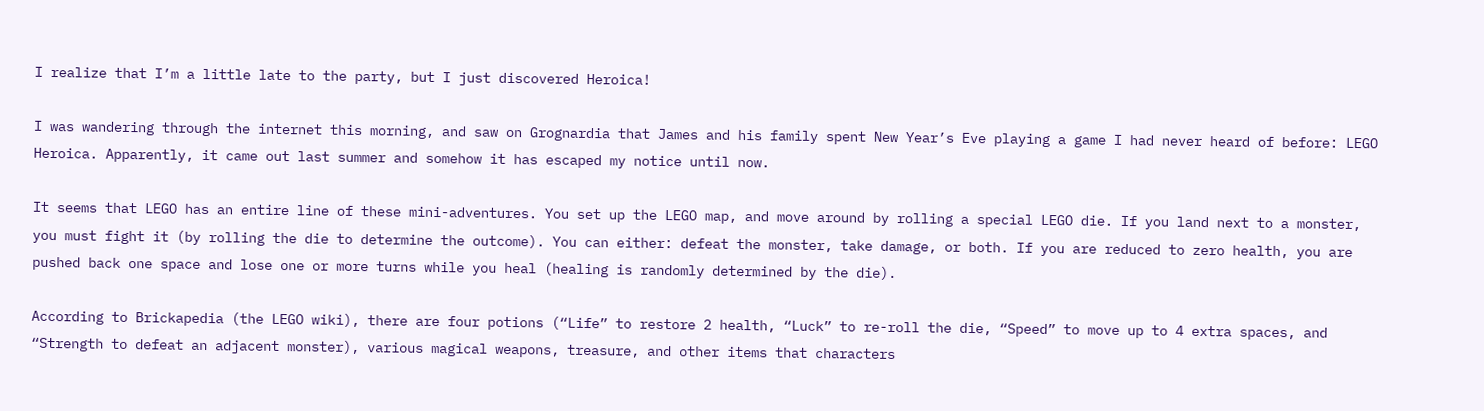I realize that I’m a little late to the party, but I just discovered Heroica!

I was wandering through the internet this morning, and saw on Grognardia that James and his family spent New Year’s Eve playing a game I had never heard of before: LEGO Heroica. Apparently, it came out last summer and somehow it has escaped my notice until now.

It seems that LEGO has an entire line of these mini-adventures. You set up the LEGO map, and move around by rolling a special LEGO die. If you land next to a monster, you must fight it (by rolling the die to determine the outcome). You can either: defeat the monster, take damage, or both. If you are reduced to zero health, you are pushed back one space and lose one or more turns while you heal (healing is randomly determined by the die).

According to Brickapedia (the LEGO wiki), there are four potions (“Life” to restore 2 health, “Luck” to re-roll the die, “Speed” to move up to 4 extra spaces, and “Strength to defeat an adjacent monster), various magical weapons, treasure, and other items that characters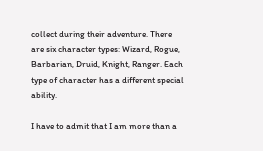collect during their adventure. There are six character types: Wizard, Rogue, Barbarian, Druid, Knight, Ranger. Each type of character has a different special ability.

I have to admit that I am more than a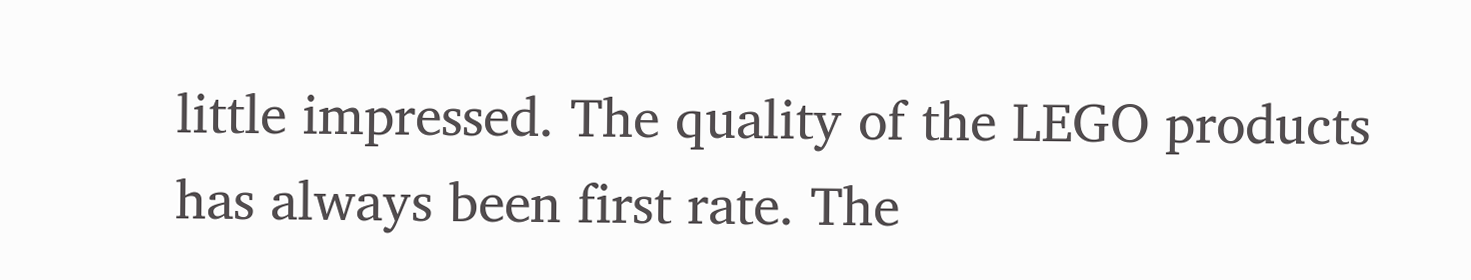little impressed. The quality of the LEGO products has always been first rate. The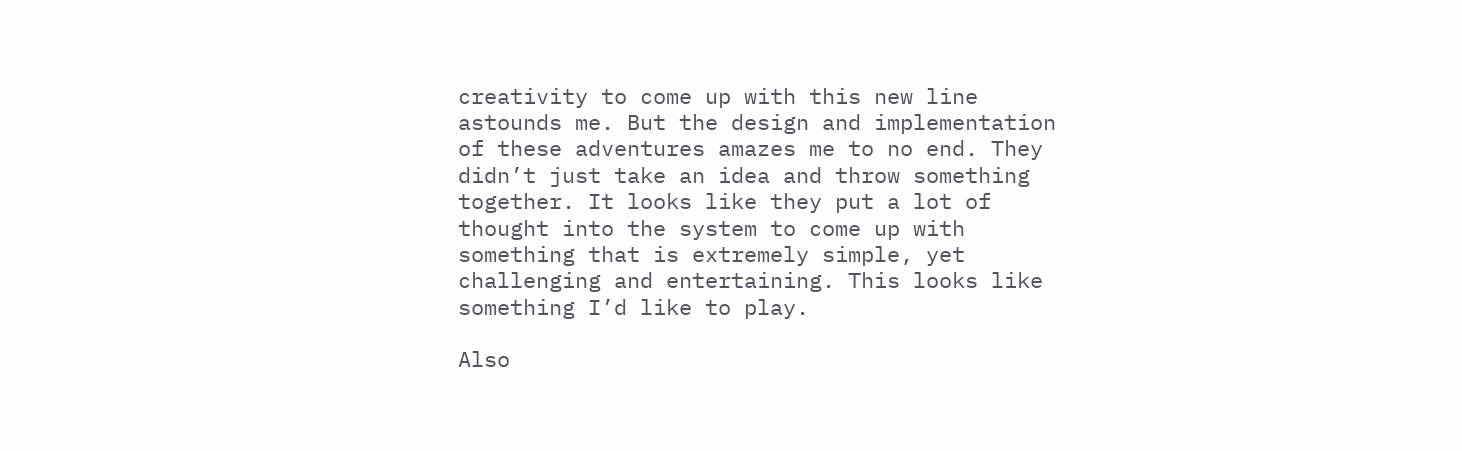creativity to come up with this new line astounds me. But the design and implementation of these adventures amazes me to no end. They didn’t just take an idea and throw something together. It looks like they put a lot of thought into the system to come up with something that is extremely simple, yet challenging and entertaining. This looks like something I’d like to play.

Also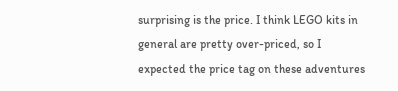surprising is the price. I think LEGO kits in general are pretty over-priced, so I expected the price tag on these adventures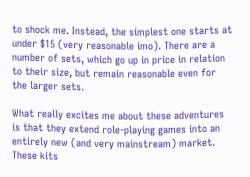to shock me. Instead, the simplest one starts at under $15 (very reasonable imo). There are a number of sets, which go up in price in relation to their size, but remain reasonable even for the larger sets.

What really excites me about these adventures is that they extend role-playing games into an entirely new (and very mainstream) market. These kits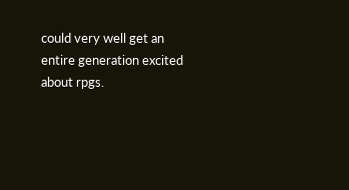could very well get an entire generation excited about rpgs.